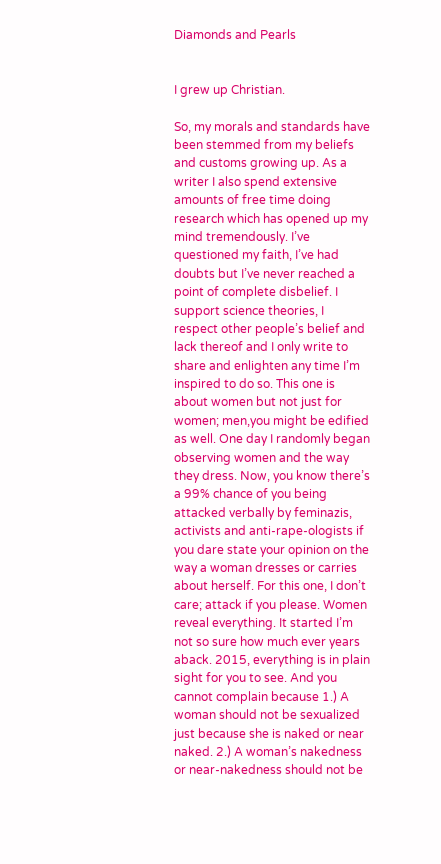Diamonds and Pearls


I grew up Christian.

So, my morals and standards have been stemmed from my beliefs and customs growing up. As a writer I also spend extensive amounts of free time doing research which has opened up my mind tremendously. I’ve questioned my faith, I’ve had doubts but I’ve never reached a point of complete disbelief. I support science theories, I respect other people’s belief and lack thereof and I only write to share and enlighten any time I’m inspired to do so. This one is about women but not just for women; men,you might be edified as well. One day I randomly began observing women and the way they dress. Now, you know there’s a 99% chance of you being attacked verbally by feminazis, activists and anti-rape-ologists if you dare state your opinion on the way a woman dresses or carries about herself. For this one, I don’t care; attack if you please. Women reveal everything. It started I’m not so sure how much ever years aback. 2015, everything is in plain sight for you to see. And you cannot complain because 1.) A woman should not be sexualized just because she is naked or near naked. 2.) A woman’s nakedness or near-nakedness should not be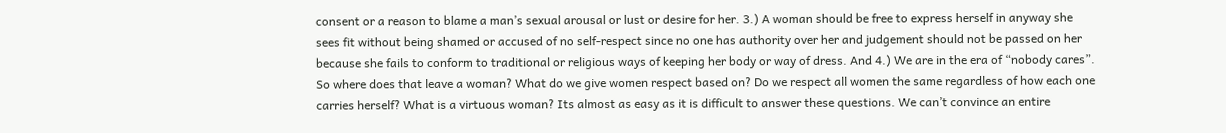consent or a reason to blame a man’s sexual arousal or lust or desire for her. 3.) A woman should be free to express herself in anyway she sees fit without being shamed or accused of no self-respect since no one has authority over her and judgement should not be passed on her because she fails to conform to traditional or religious ways of keeping her body or way of dress. And 4.) We are in the era of “nobody cares”. So where does that leave a woman? What do we give women respect based on? Do we respect all women the same regardless of how each one carries herself? What is a virtuous woman? Its almost as easy as it is difficult to answer these questions. We can’t convince an entire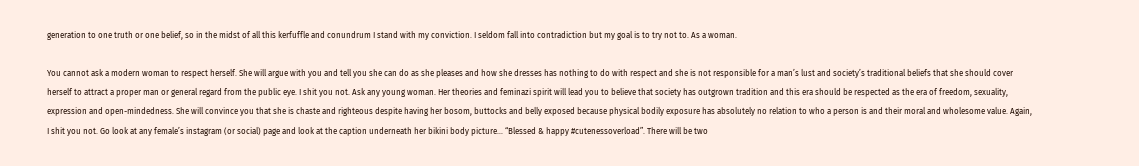generation to one truth or one belief, so in the midst of all this kerfuffle and conundrum I stand with my conviction. I seldom fall into contradiction but my goal is to try not to. As a woman.

You cannot ask a modern woman to respect herself. She will argue with you and tell you she can do as she pleases and how she dresses has nothing to do with respect and she is not responsible for a man’s lust and society’s traditional beliefs that she should cover herself to attract a proper man or general regard from the public eye. I shit you not. Ask any young woman. Her theories and feminazi spirit will lead you to believe that society has outgrown tradition and this era should be respected as the era of freedom, sexuality, expression and open-mindedness. She will convince you that she is chaste and righteous despite having her bosom, buttocks and belly exposed because physical bodily exposure has absolutely no relation to who a person is and their moral and wholesome value. Again, I shit you not. Go look at any female’s instagram (or social) page and look at the caption underneath her bikini body picture… “Blessed & happy #cutenessoverload”. There will be two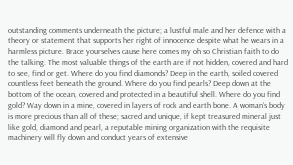outstanding comments underneath the picture; a lustful male and her defence with a theory or statement that supports her right of innocence despite what he wears in a harmless picture. Brace yourselves cause here comes my oh so Christian faith to do the talking. The most valuable things of the earth are if not hidden, covered and hard to see, find or get. Where do you find diamonds? Deep in the earth, soiled covered countless feet beneath the ground. Where do you find pearls? Deep down at the bottom of the ocean, covered and protected in a beautiful shell. Where do you find gold? Way down in a mine, covered in layers of rock and earth bone. A woman’s body is more precious than all of these; sacred and unique, if kept treasured mineral just like gold, diamond and pearl, a reputable mining organization with the requisite machinery will fly down and conduct years of extensive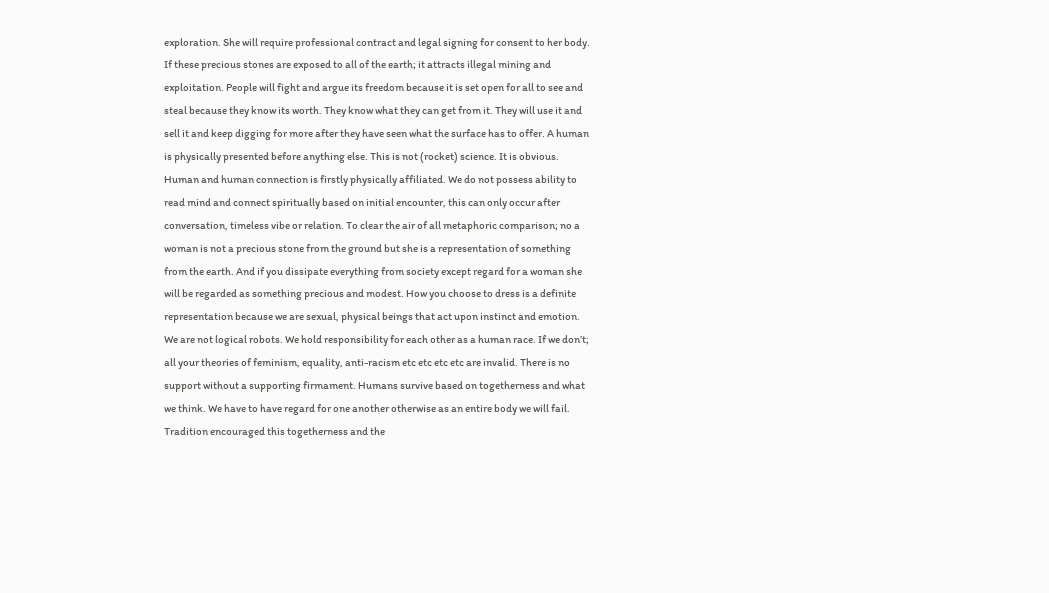exploration. She will require professional contract and legal signing for consent to her body. If these precious stones are exposed to all of the earth; it attracts illegal mining and exploitation. People will fight and argue its freedom because it is set open for all to see and steal because they know its worth. They know what they can get from it. They will use it and sell it and keep digging for more after they have seen what the surface has to offer. A human is physically presented before anything else. This is not (rocket) science. It is obvious. Human and human connection is firstly physically affiliated. We do not possess ability to read mind and connect spiritually based on initial encounter, this can only occur after conversation, timeless vibe or relation. To clear the air of all metaphoric comparison; no a woman is not a precious stone from the ground but she is a representation of something from the earth. And if you dissipate everything from society except regard for a woman she will be regarded as something precious and modest. How you choose to dress is a definite representation because we are sexual, physical beings that act upon instinct and emotion. We are not logical robots. We hold responsibility for each other as a human race. If we don’t; all your theories of feminism, equality, anti-racism etc etc etc etc are invalid. There is no support without a supporting firmament. Humans survive based on togetherness and what we think. We have to have regard for one another otherwise as an entire body we will fail. Tradition encouraged this togetherness and the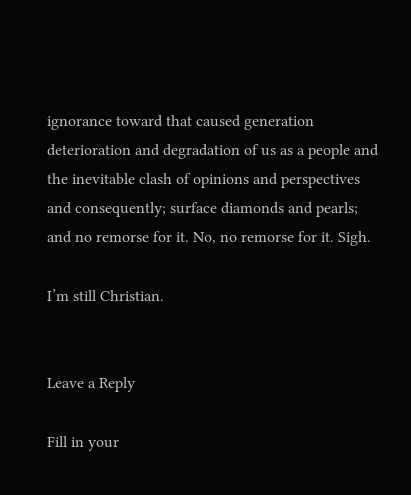ignorance toward that caused generation deterioration and degradation of us as a people and the inevitable clash of opinions and perspectives and consequently; surface diamonds and pearls; and no remorse for it. No, no remorse for it. Sigh.

I’m still Christian.


Leave a Reply

Fill in your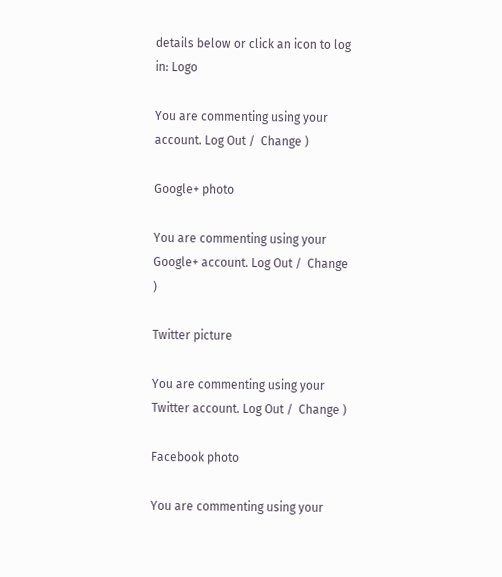details below or click an icon to log in: Logo

You are commenting using your account. Log Out /  Change )

Google+ photo

You are commenting using your Google+ account. Log Out /  Change )

Twitter picture

You are commenting using your Twitter account. Log Out /  Change )

Facebook photo

You are commenting using your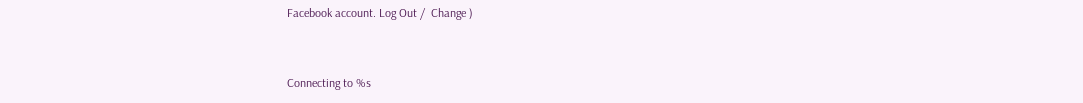Facebook account. Log Out /  Change )


Connecting to %s